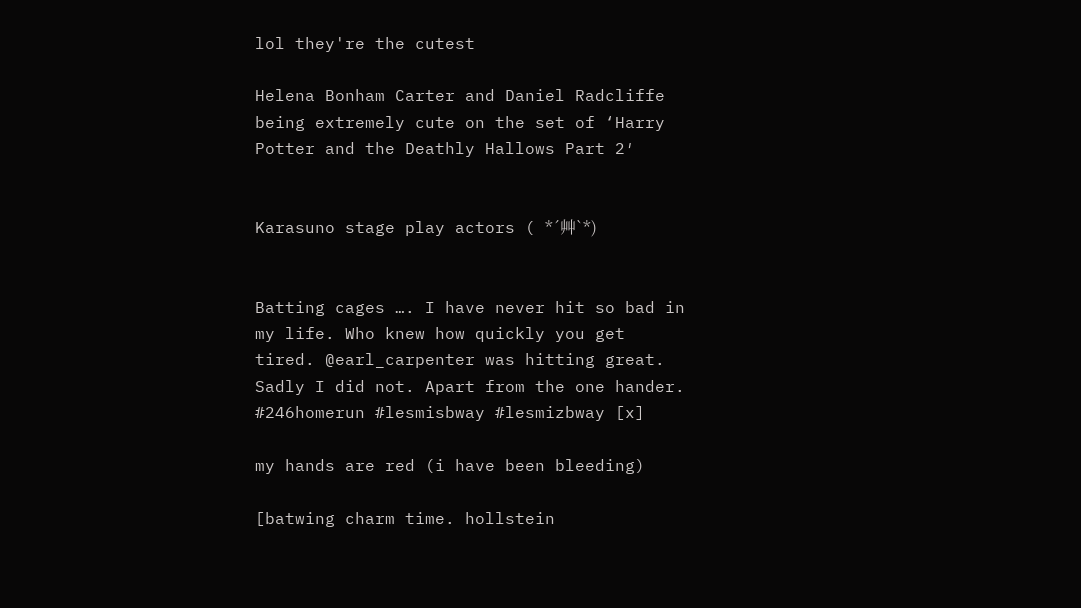lol they're the cutest

Helena Bonham Carter and Daniel Radcliffe being extremely cute on the set of ‘Harry Potter and the Deathly Hallows Part 2′


Karasuno stage play actors ( *´艸`*)


Batting cages …. I have never hit so bad in my life. Who knew how quickly you get tired. @earl_carpenter was hitting great. Sadly I did not. Apart from the one hander. #246homerun #lesmisbway #lesmizbway [x]

my hands are red (i have been bleeding)

[batwing charm time. hollstein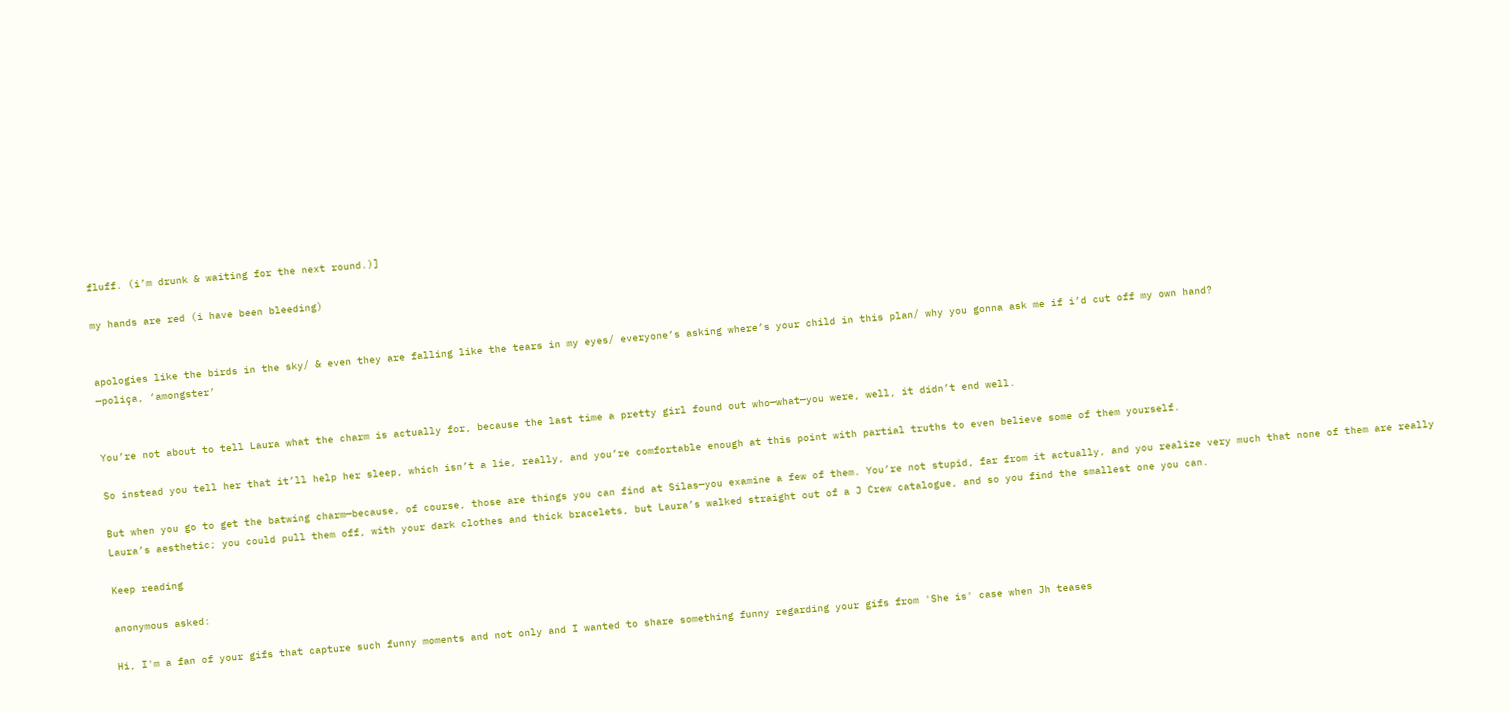fluff. (i’m drunk & waiting for the next round.)]

my hands are red (i have been bleeding)


apologies like the birds in the sky/ & even they are falling like the tears in my eyes/ everyone’s asking where’s your child in this plan/ why you gonna ask me if i’d cut off my own hand?
—poliça, ‘amongster’


You’re not about to tell Laura what the charm is actually for, because the last time a pretty girl found out who—what—you were, well, it didn’t end well.

So instead you tell her that it’ll help her sleep, which isn’t a lie, really, and you’re comfortable enough at this point with partial truths to even believe some of them yourself.

But when you go to get the batwing charm—because, of course, those are things you can find at Silas—you examine a few of them. You’re not stupid, far from it actually, and you realize very much that none of them are really Laura’s aesthetic; you could pull them off, with your dark clothes and thick bracelets, but Laura’s walked straight out of a J Crew catalogue, and so you find the smallest one you can.

Keep reading

anonymous asked:

Hi, I'm a fan of your gifs that capture such funny moments and not only and I wanted to share something funny regarding your gifs from 'She is' case when Jh teases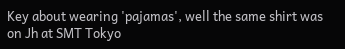Key about wearing 'pajamas', well the same shirt was on Jh at SMT Tokyo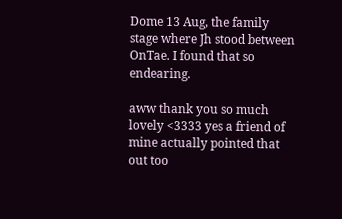Dome 13 Aug, the family stage where Jh stood between OnTae. I found that so endearing.

aww thank you so much lovely <3333 yes a friend of mine actually pointed that out too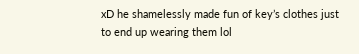xD he shamelessly made fun of key’s clothes just to end up wearing them lol